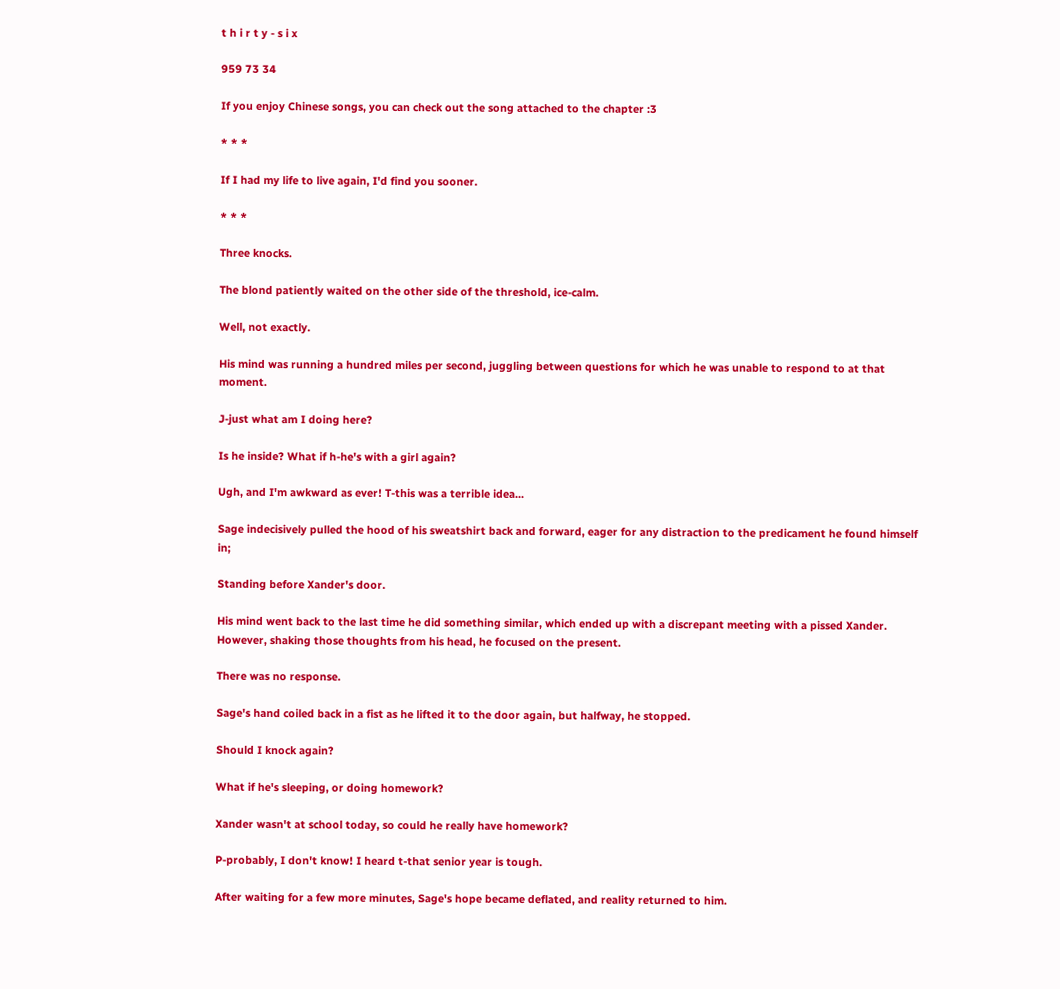t h i r t y - s i x

959 73 34

If you enjoy Chinese songs, you can check out the song attached to the chapter :3

* * *

If I had my life to live again, I'd find you sooner.

* * *

Three knocks.

The blond patiently waited on the other side of the threshold, ice-calm.

Well, not exactly.

His mind was running a hundred miles per second, juggling between questions for which he was unable to respond to at that moment.

J-just what am I doing here?

Is he inside? What if h-he's with a girl again?

Ugh, and I'm awkward as ever! T-this was a terrible idea...

Sage indecisively pulled the hood of his sweatshirt back and forward, eager for any distraction to the predicament he found himself in;

Standing before Xander's door.

His mind went back to the last time he did something similar, which ended up with a discrepant meeting with a pissed Xander. However, shaking those thoughts from his head, he focused on the present.

There was no response.

Sage's hand coiled back in a fist as he lifted it to the door again, but halfway, he stopped.

Should I knock again?

What if he's sleeping, or doing homework?

Xander wasn't at school today, so could he really have homework?

P-probably, I don't know! I heard t-that senior year is tough.

After waiting for a few more minutes, Sage's hope became deflated, and reality returned to him.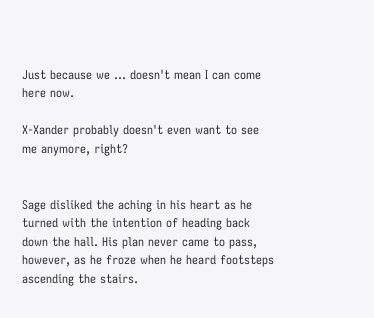Just because we ... doesn't mean I can come here now.

X-Xander probably doesn't even want to see me anymore, right?


Sage disliked the aching in his heart as he turned with the intention of heading back down the hall. His plan never came to pass, however, as he froze when he heard footsteps ascending the stairs.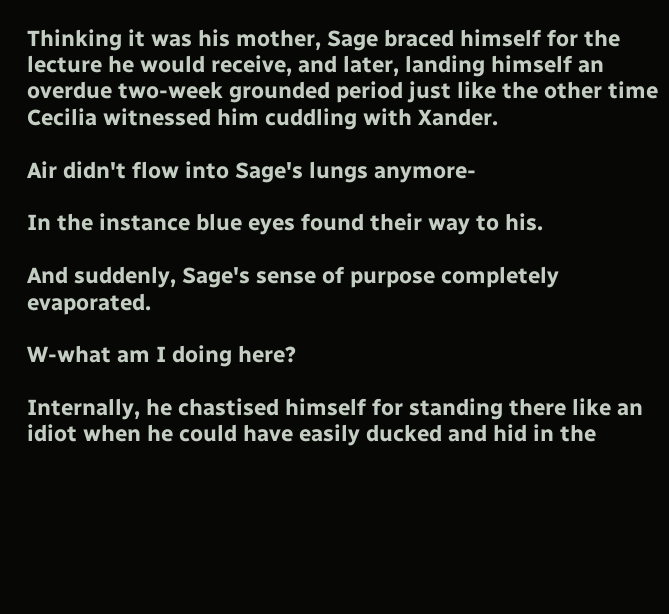Thinking it was his mother, Sage braced himself for the lecture he would receive, and later, landing himself an overdue two-week grounded period just like the other time Cecilia witnessed him cuddling with Xander.

Air didn't flow into Sage's lungs anymore-

In the instance blue eyes found their way to his.

And suddenly, Sage's sense of purpose completely evaporated.

W-what am I doing here?

Internally, he chastised himself for standing there like an idiot when he could have easily ducked and hid in the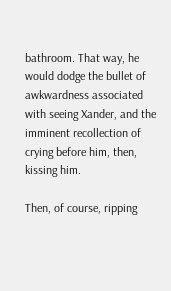bathroom. That way, he would dodge the bullet of awkwardness associated with seeing Xander, and the imminent recollection of crying before him, then, kissing him.

Then, of course, ripping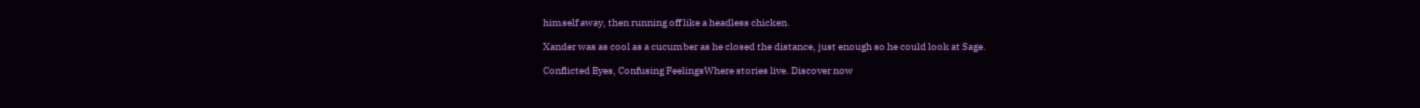himself away, then running off like a headless chicken.

Xander was as cool as a cucumber as he closed the distance, just enough so he could look at Sage.

Conflicted Eyes, Confusing FeelingsWhere stories live. Discover now